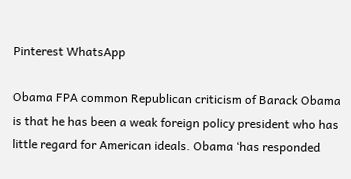Pinterest WhatsApp

Obama FPA common Republican criticism of Barack Obama is that he has been a weak foreign policy president who has little regard for American ideals. Obama ‘has responded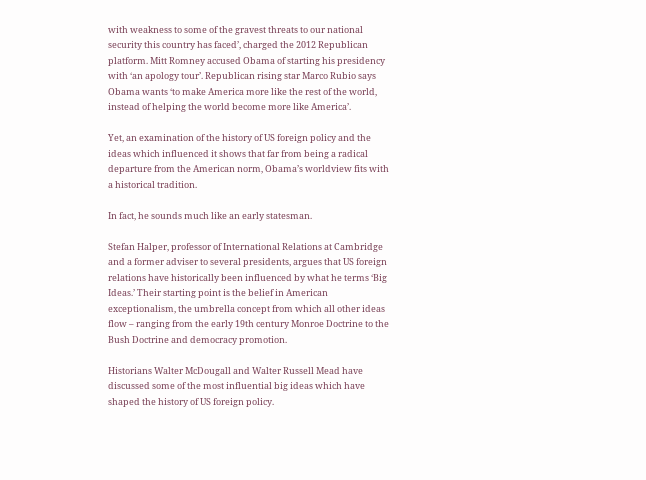with weakness to some of the gravest threats to our national security this country has faced’, charged the 2012 Republican platform. Mitt Romney accused Obama of starting his presidency with ‘an apology tour’. Republican rising star Marco Rubio says Obama wants ‘to make America more like the rest of the world, instead of helping the world become more like America’.

Yet, an examination of the history of US foreign policy and the ideas which influenced it shows that far from being a radical departure from the American norm, Obama’s worldview fits with a historical tradition.

In fact, he sounds much like an early statesman.

Stefan Halper, professor of International Relations at Cambridge and a former adviser to several presidents, argues that US foreign relations have historically been influenced by what he terms ‘Big Ideas.’ Their starting point is the belief in American exceptionalism, the umbrella concept from which all other ideas flow – ranging from the early 19th century Monroe Doctrine to the Bush Doctrine and democracy promotion.

Historians Walter McDougall and Walter Russell Mead have discussed some of the most influential big ideas which have shaped the history of US foreign policy.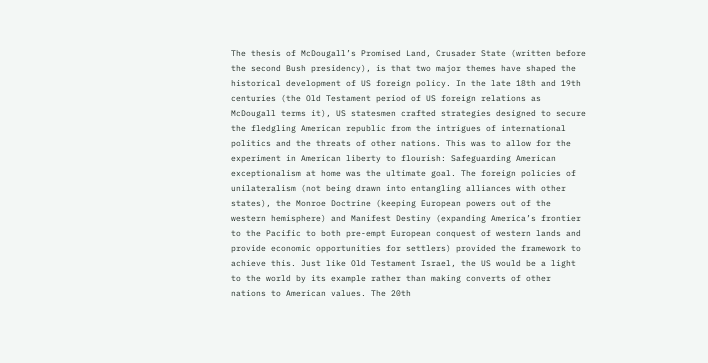The thesis of McDougall’s Promised Land, Crusader State (written before the second Bush presidency), is that two major themes have shaped the historical development of US foreign policy. In the late 18th and 19th centuries (the Old Testament period of US foreign relations as McDougall terms it), US statesmen crafted strategies designed to secure the fledgling American republic from the intrigues of international politics and the threats of other nations. This was to allow for the experiment in American liberty to flourish: Safeguarding American exceptionalism at home was the ultimate goal. The foreign policies of unilateralism (not being drawn into entangling alliances with other states), the Monroe Doctrine (keeping European powers out of the western hemisphere) and Manifest Destiny (expanding America’s frontier to the Pacific to both pre-empt European conquest of western lands and provide economic opportunities for settlers) provided the framework to achieve this. Just like Old Testament Israel, the US would be a light to the world by its example rather than making converts of other nations to American values. The 20th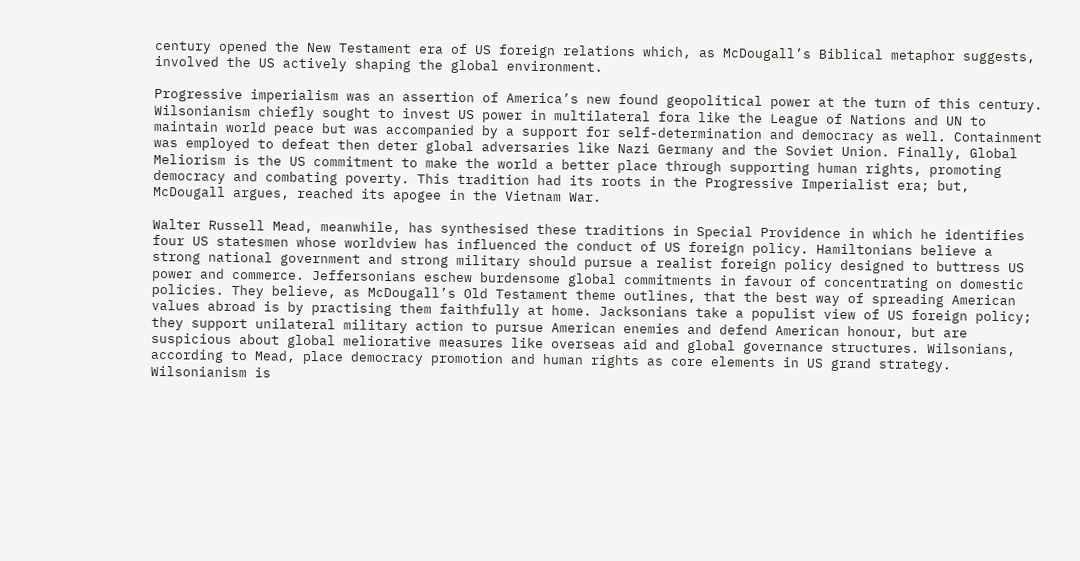century opened the New Testament era of US foreign relations which, as McDougall’s Biblical metaphor suggests, involved the US actively shaping the global environment.

Progressive imperialism was an assertion of America’s new found geopolitical power at the turn of this century. Wilsonianism chiefly sought to invest US power in multilateral fora like the League of Nations and UN to maintain world peace but was accompanied by a support for self-determination and democracy as well. Containment was employed to defeat then deter global adversaries like Nazi Germany and the Soviet Union. Finally, Global Meliorism is the US commitment to make the world a better place through supporting human rights, promoting democracy and combating poverty. This tradition had its roots in the Progressive Imperialist era; but, McDougall argues, reached its apogee in the Vietnam War.

Walter Russell Mead, meanwhile, has synthesised these traditions in Special Providence in which he identifies four US statesmen whose worldview has influenced the conduct of US foreign policy. Hamiltonians believe a strong national government and strong military should pursue a realist foreign policy designed to buttress US power and commerce. Jeffersonians eschew burdensome global commitments in favour of concentrating on domestic policies. They believe, as McDougall’s Old Testament theme outlines, that the best way of spreading American values abroad is by practising them faithfully at home. Jacksonians take a populist view of US foreign policy; they support unilateral military action to pursue American enemies and defend American honour, but are suspicious about global meliorative measures like overseas aid and global governance structures. Wilsonians, according to Mead, place democracy promotion and human rights as core elements in US grand strategy. Wilsonianism is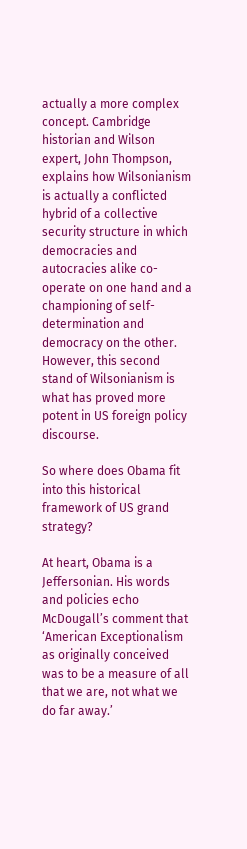actually a more complex concept. Cambridge historian and Wilson expert, John Thompson, explains how Wilsonianism is actually a conflicted hybrid of a collective security structure in which democracies and autocracies alike co-operate on one hand and a championing of self-determination and democracy on the other. However, this second stand of Wilsonianism is what has proved more potent in US foreign policy discourse.

So where does Obama fit into this historical framework of US grand strategy?

At heart, Obama is a Jeffersonian. His words and policies echo McDougall’s comment that ‘American Exceptionalism as originally conceived was to be a measure of all that we are, not what we do far away.’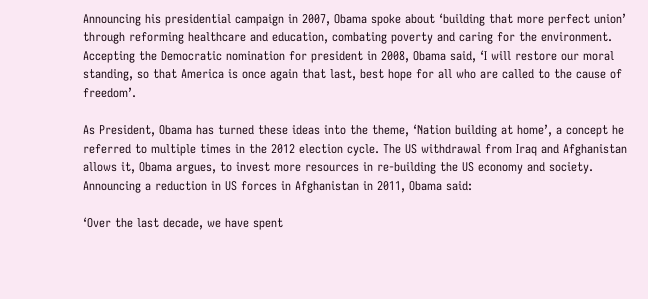Announcing his presidential campaign in 2007, Obama spoke about ‘building that more perfect union’ through reforming healthcare and education, combating poverty and caring for the environment. Accepting the Democratic nomination for president in 2008, Obama said, ‘I will restore our moral standing, so that America is once again that last, best hope for all who are called to the cause of freedom’.

As President, Obama has turned these ideas into the theme, ‘Nation building at home’, a concept he referred to multiple times in the 2012 election cycle. The US withdrawal from Iraq and Afghanistan allows it, Obama argues, to invest more resources in re-building the US economy and society. Announcing a reduction in US forces in Afghanistan in 2011, Obama said:

‘Over the last decade, we have spent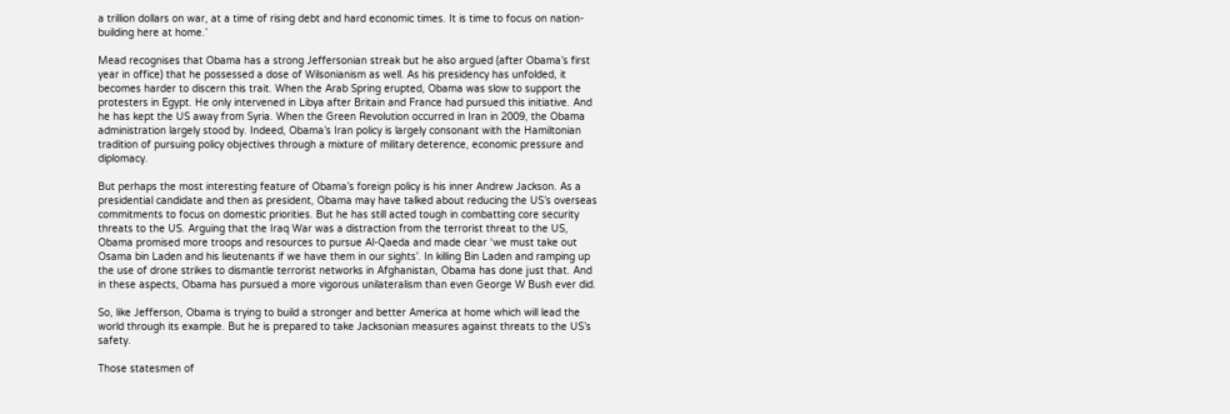a trillion dollars on war, at a time of rising debt and hard economic times. It is time to focus on nation-building here at home.’

Mead recognises that Obama has a strong Jeffersonian streak but he also argued (after Obama’s first year in office) that he possessed a dose of Wilsonianism as well. As his presidency has unfolded, it becomes harder to discern this trait. When the Arab Spring erupted, Obama was slow to support the protesters in Egypt. He only intervened in Libya after Britain and France had pursued this initiative. And he has kept the US away from Syria. When the Green Revolution occurred in Iran in 2009, the Obama administration largely stood by. Indeed, Obama’s Iran policy is largely consonant with the Hamiltonian tradition of pursuing policy objectives through a mixture of military deterence, economic pressure and diplomacy.

But perhaps the most interesting feature of Obama’s foreign policy is his inner Andrew Jackson. As a presidential candidate and then as president, Obama may have talked about reducing the US’s overseas commitments to focus on domestic priorities. But he has still acted tough in combatting core security threats to the US. Arguing that the Iraq War was a distraction from the terrorist threat to the US, Obama promised more troops and resources to pursue Al-Qaeda and made clear ‘we must take out Osama bin Laden and his lieutenants if we have them in our sights’. In killing Bin Laden and ramping up the use of drone strikes to dismantle terrorist networks in Afghanistan, Obama has done just that. And in these aspects, Obama has pursued a more vigorous unilateralism than even George W Bush ever did.

So, like Jefferson, Obama is trying to build a stronger and better America at home which will lead the world through its example. But he is prepared to take Jacksonian measures against threats to the US’s safety.

Those statesmen of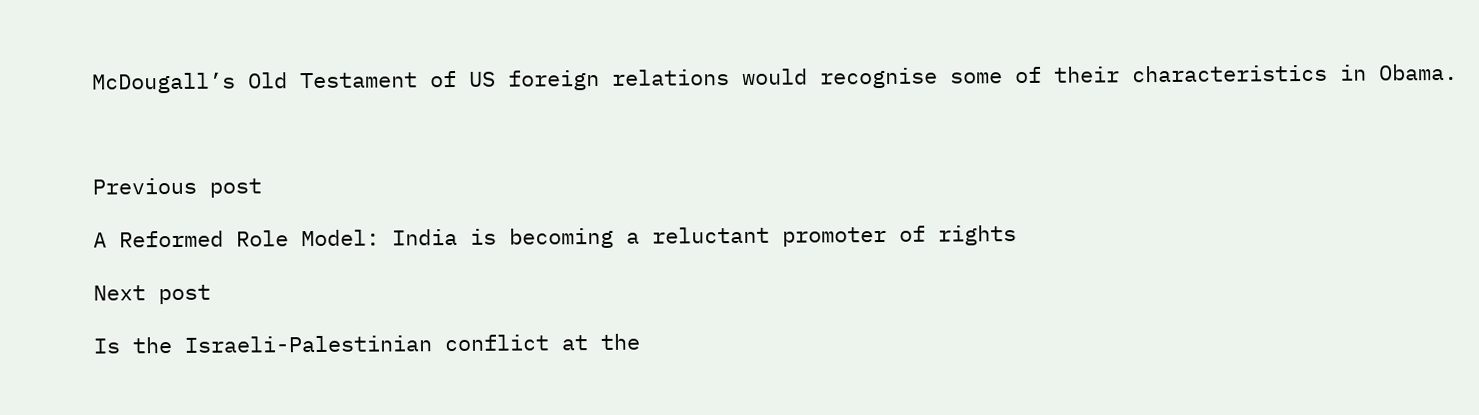McDougall’s Old Testament of US foreign relations would recognise some of their characteristics in Obama.



Previous post

A Reformed Role Model: India is becoming a reluctant promoter of rights

Next post

Is the Israeli-Palestinian conflict at the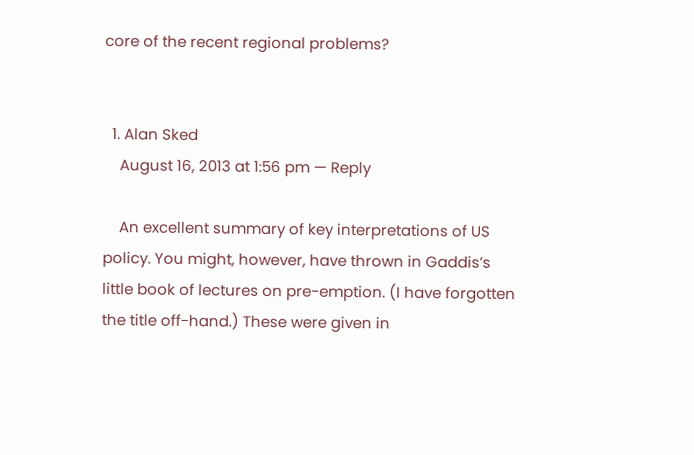core of the recent regional problems?


  1. Alan Sked
    August 16, 2013 at 1:56 pm — Reply

    An excellent summary of key interpretations of US policy. You might, however, have thrown in Gaddis’s little book of lectures on pre-emption. (I have forgotten the title off-hand.) These were given in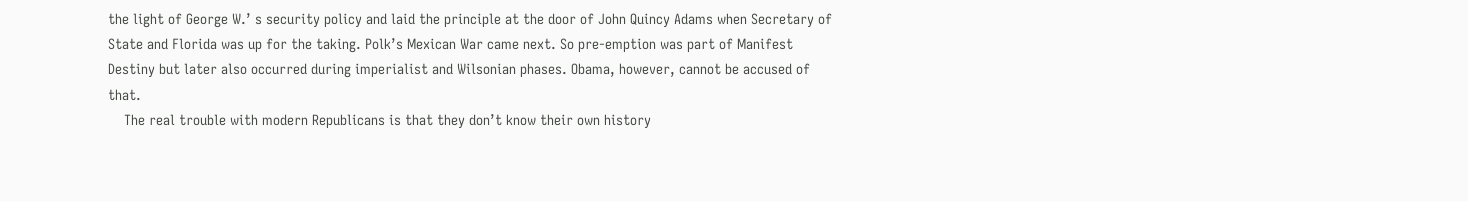the light of George W.’ s security policy and laid the principle at the door of John Quincy Adams when Secretary of State and Florida was up for the taking. Polk’s Mexican War came next. So pre-emption was part of Manifest Destiny but later also occurred during imperialist and Wilsonian phases. Obama, however, cannot be accused of that.
    The real trouble with modern Republicans is that they don’t know their own history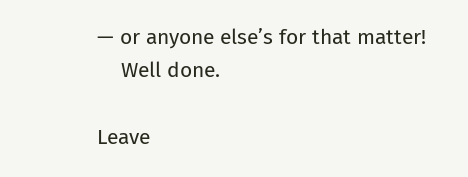— or anyone else’s for that matter!
    Well done.

Leave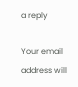a reply

Your email address will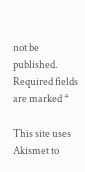not be published. Required fields are marked *

This site uses Akismet to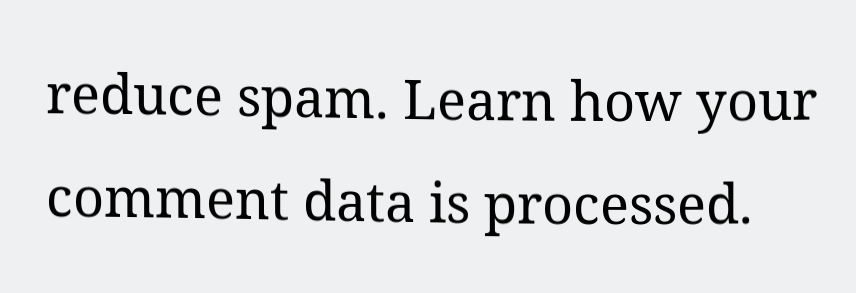reduce spam. Learn how your comment data is processed.